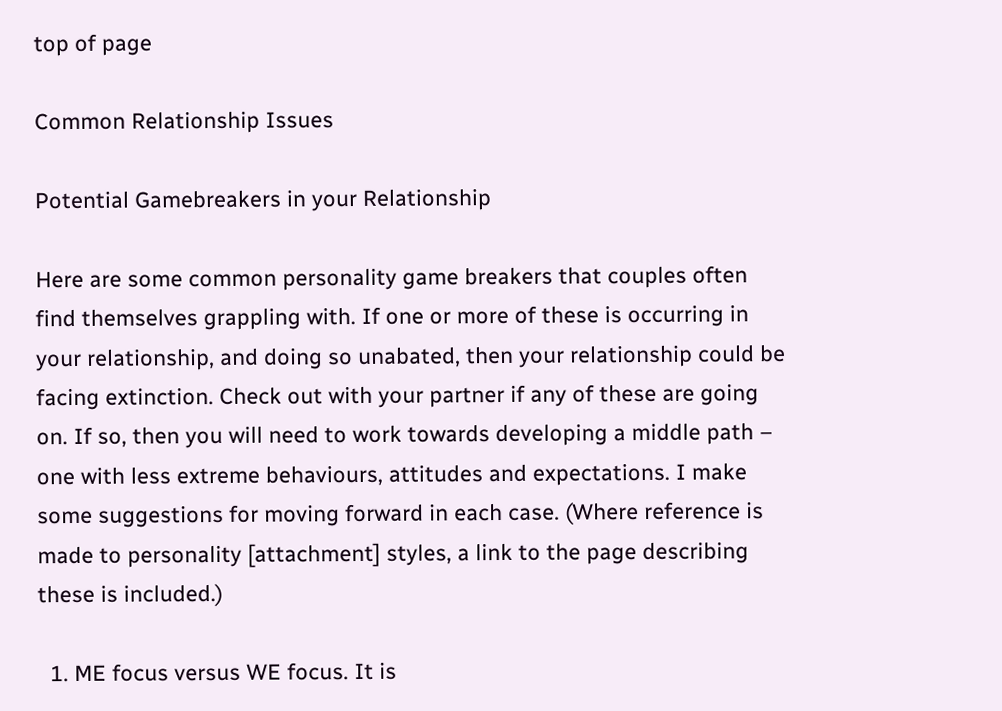top of page

Common Relationship Issues

Potential Gamebreakers in your Relationship

Here are some common personality game breakers that couples often find themselves grappling with. If one or more of these is occurring in your relationship, and doing so unabated, then your relationship could be facing extinction. Check out with your partner if any of these are going on. If so, then you will need to work towards developing a middle path – one with less extreme behaviours, attitudes and expectations. I make some suggestions for moving forward in each case. (Where reference is made to personality [attachment] styles, a link to the page describing these is included.)

  1. ME focus versus WE focus. It is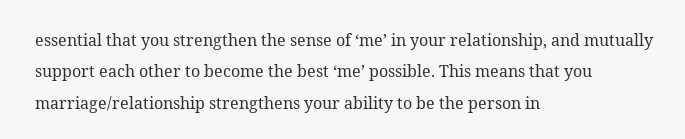essential that you strengthen the sense of ‘me’ in your relationship, and mutually support each other to become the best ‘me’ possible. This means that you marriage/relationship strengthens your ability to be the person in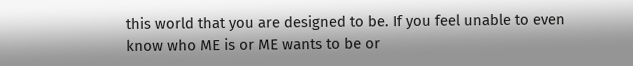this world that you are designed to be. If you feel unable to even know who ME is or ME wants to be or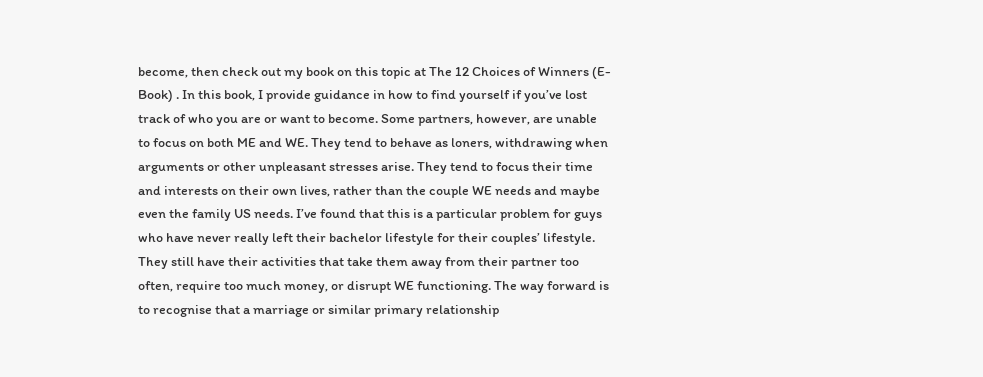become, then check out my book on this topic at The 12 Choices of Winners (E-Book) . In this book, I provide guidance in how to find yourself if you’ve lost track of who you are or want to become. Some partners, however, are unable to focus on both ME and WE. They tend to behave as loners, withdrawing when arguments or other unpleasant stresses arise. They tend to focus their time and interests on their own lives, rather than the couple WE needs and maybe even the family US needs. I’ve found that this is a particular problem for guys who have never really left their bachelor lifestyle for their couples’ lifestyle. They still have their activities that take them away from their partner too often, require too much money, or disrupt WE functioning. The way forward is to recognise that a marriage or similar primary relationship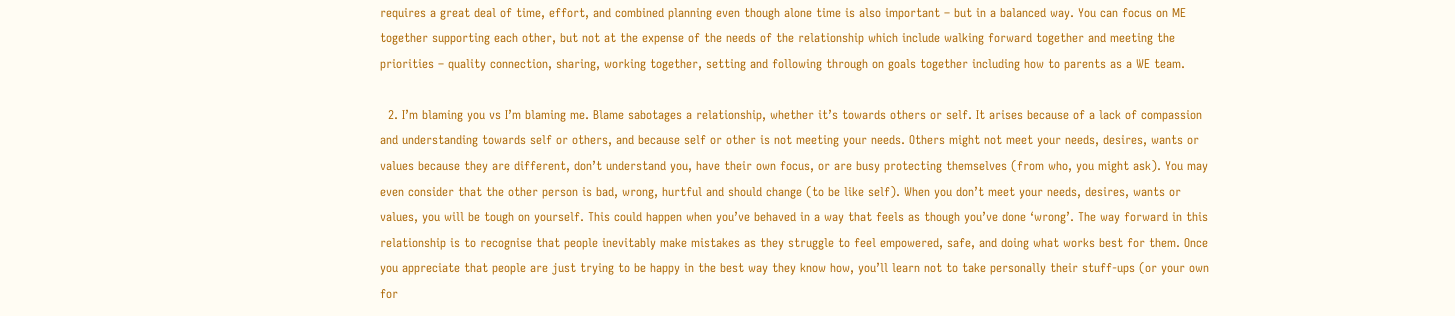requires a great deal of time, effort, and combined planning even though alone time is also important – but in a balanced way. You can focus on ME together supporting each other, but not at the expense of the needs of the relationship which include walking forward together and meeting the priorities – quality connection, sharing, working together, setting and following through on goals together including how to parents as a WE team.

  2. I’m blaming you vs I’m blaming me. Blame sabotages a relationship, whether it’s towards others or self. It arises because of a lack of compassion and understanding towards self or others, and because self or other is not meeting your needs. Others might not meet your needs, desires, wants or values because they are different, don’t understand you, have their own focus, or are busy protecting themselves (from who, you might ask). You may even consider that the other person is bad, wrong, hurtful and should change (to be like self). When you don’t meet your needs, desires, wants or values, you will be tough on yourself. This could happen when you’ve behaved in a way that feels as though you’ve done ‘wrong’. The way forward in this relationship is to recognise that people inevitably make mistakes as they struggle to feel empowered, safe, and doing what works best for them. Once you appreciate that people are just trying to be happy in the best way they know how, you’ll learn not to take personally their stuff-ups (or your own for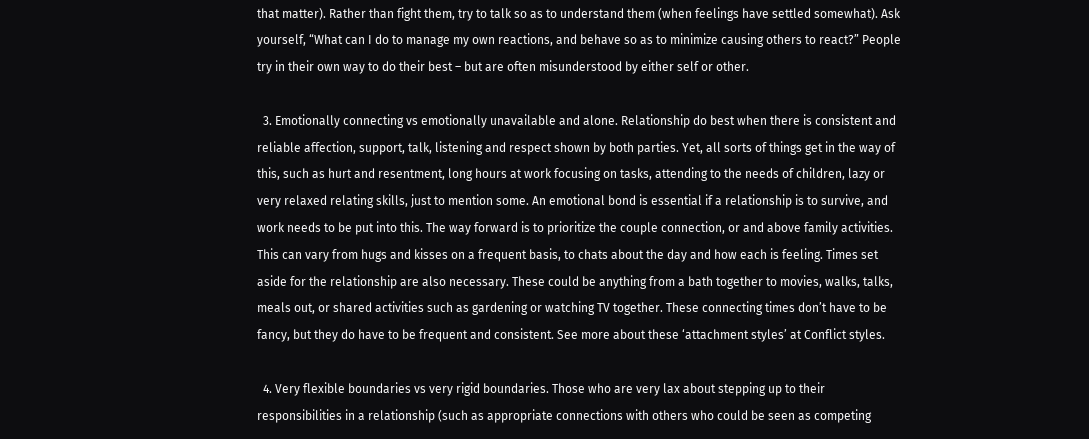that matter). Rather than fight them, try to talk so as to understand them (when feelings have settled somewhat). Ask yourself, “What can I do to manage my own reactions, and behave so as to minimize causing others to react?” People try in their own way to do their best – but are often misunderstood by either self or other.

  3. Emotionally connecting vs emotionally unavailable and alone. Relationship do best when there is consistent and reliable affection, support, talk, listening and respect shown by both parties. Yet, all sorts of things get in the way of this, such as hurt and resentment, long hours at work focusing on tasks, attending to the needs of children, lazy or very relaxed relating skills, just to mention some. An emotional bond is essential if a relationship is to survive, and work needs to be put into this. The way forward is to prioritize the couple connection, or and above family activities. This can vary from hugs and kisses on a frequent basis, to chats about the day and how each is feeling. Times set aside for the relationship are also necessary. These could be anything from a bath together to movies, walks, talks, meals out, or shared activities such as gardening or watching TV together. These connecting times don’t have to be fancy, but they do have to be frequent and consistent. See more about these ‘attachment styles’ at Conflict styles.

  4. Very flexible boundaries vs very rigid boundaries. Those who are very lax about stepping up to their responsibilities in a relationship (such as appropriate connections with others who could be seen as competing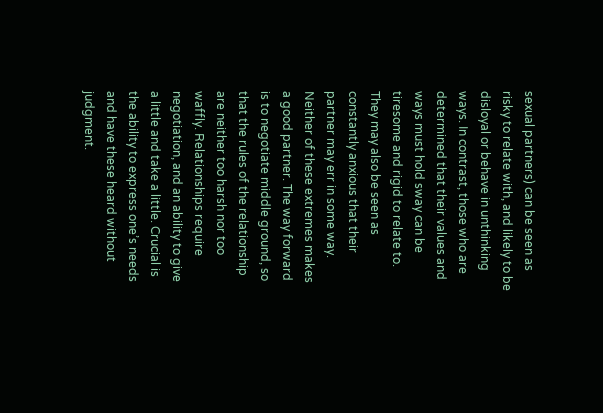sexual partners) can be seen as risky to relate with, and likely to be disloyal or behave in unthinking ways. In contrast, those who are determined that their values and ways must hold sway can be tiresome and rigid to relate to. They may also be seen as constantly anxious that their partner may err in some way. Neither of these extremes makes a good partner. The way forward is to negotiate middle ground, so that the rules of the relationship are neither too harsh nor too waffly. Relationships require negotiation, and an ability to give a little and take a little. Crucial is the ability to express one’s needs and have these heard without judgment.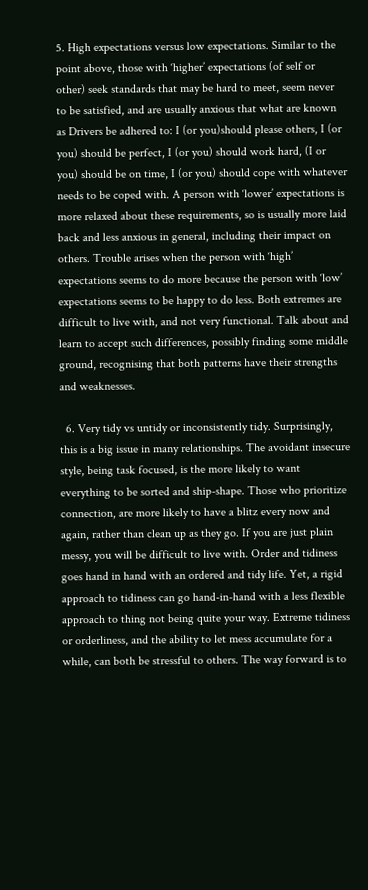5. High expectations versus low expectations. Similar to the point above, those with ‘higher’ expectations (of self or other) seek standards that may be hard to meet, seem never to be satisfied, and are usually anxious that what are known as Drivers be adhered to: I (or you)should please others, I (or you) should be perfect, I (or you) should work hard, (I or you) should be on time, I (or you) should cope with whatever needs to be coped with. A person with ‘lower’ expectations is more relaxed about these requirements, so is usually more laid back and less anxious in general, including their impact on others. Trouble arises when the person with ‘high’ expectations seems to do more because the person with ‘low’ expectations seems to be happy to do less. Both extremes are difficult to live with, and not very functional. Talk about and learn to accept such differences, possibly finding some middle ground, recognising that both patterns have their strengths and weaknesses.

  6. Very tidy vs untidy or inconsistently tidy. Surprisingly, this is a big issue in many relationships. The avoidant insecure style, being task focused, is the more likely to want everything to be sorted and ship-shape. Those who prioritize connection, are more likely to have a blitz every now and again, rather than clean up as they go. If you are just plain messy, you will be difficult to live with. Order and tidiness goes hand in hand with an ordered and tidy life. Yet, a rigid approach to tidiness can go hand-in-hand with a less flexible approach to thing not being quite your way. Extreme tidiness or orderliness, and the ability to let mess accumulate for a while, can both be stressful to others. The way forward is to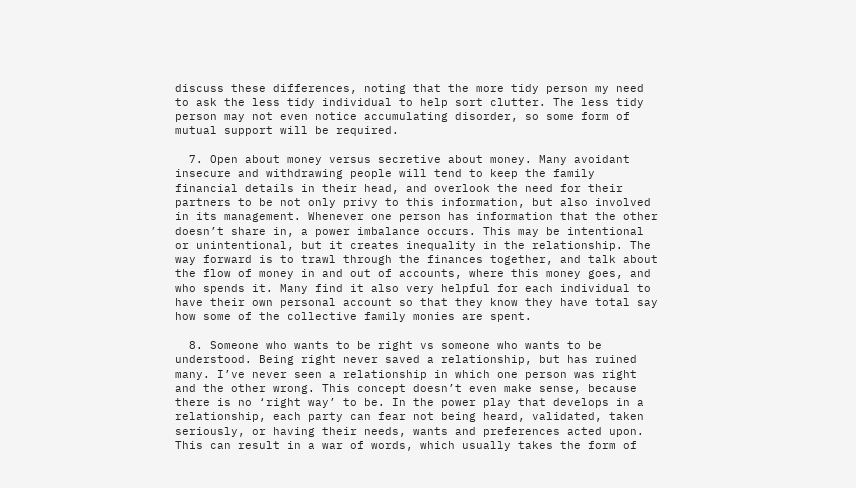discuss these differences, noting that the more tidy person my need to ask the less tidy individual to help sort clutter. The less tidy person may not even notice accumulating disorder, so some form of mutual support will be required.

  7. Open about money versus secretive about money. Many avoidant insecure and withdrawing people will tend to keep the family financial details in their head, and overlook the need for their partners to be not only privy to this information, but also involved in its management. Whenever one person has information that the other doesn’t share in, a power imbalance occurs. This may be intentional or unintentional, but it creates inequality in the relationship. The way forward is to trawl through the finances together, and talk about the flow of money in and out of accounts, where this money goes, and who spends it. Many find it also very helpful for each individual to have their own personal account so that they know they have total say how some of the collective family monies are spent.

  8. Someone who wants to be right vs someone who wants to be understood. Being right never saved a relationship, but has ruined many. I’ve never seen a relationship in which one person was right and the other wrong. This concept doesn’t even make sense, because there is no ‘right way’ to be. In the power play that develops in a relationship, each party can fear not being heard, validated, taken seriously, or having their needs, wants and preferences acted upon. This can result in a war of words, which usually takes the form of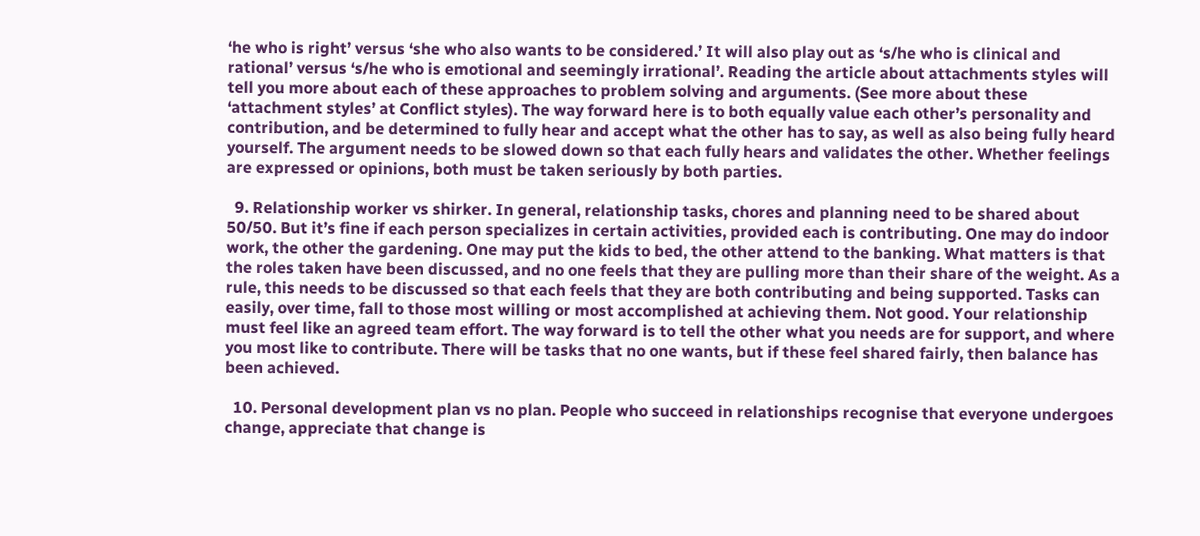‘he who is right’ versus ‘she who also wants to be considered.’ It will also play out as ‘s/he who is clinical and rational’ versus ‘s/he who is emotional and seemingly irrational’. Reading the article about attachments styles will tell you more about each of these approaches to problem solving and arguments. (See more about these ‘attachment styles’ at Conflict styles). The way forward here is to both equally value each other’s personality and contribution, and be determined to fully hear and accept what the other has to say, as well as also being fully heard yourself. The argument needs to be slowed down so that each fully hears and validates the other. Whether feelings are expressed or opinions, both must be taken seriously by both parties.

  9. Relationship worker vs shirker. In general, relationship tasks, chores and planning need to be shared about 50/50. But it’s fine if each person specializes in certain activities, provided each is contributing. One may do indoor work, the other the gardening. One may put the kids to bed, the other attend to the banking. What matters is that the roles taken have been discussed, and no one feels that they are pulling more than their share of the weight. As a rule, this needs to be discussed so that each feels that they are both contributing and being supported. Tasks can easily, over time, fall to those most willing or most accomplished at achieving them. Not good. Your relationship must feel like an agreed team effort. The way forward is to tell the other what you needs are for support, and where you most like to contribute. There will be tasks that no one wants, but if these feel shared fairly, then balance has been achieved.

  10. Personal development plan vs no plan. People who succeed in relationships recognise that everyone undergoes change, appreciate that change is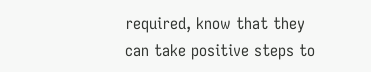required, know that they can take positive steps to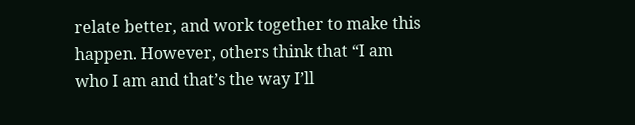relate better, and work together to make this happen. However, others think that “I am who I am and that’s the way I’ll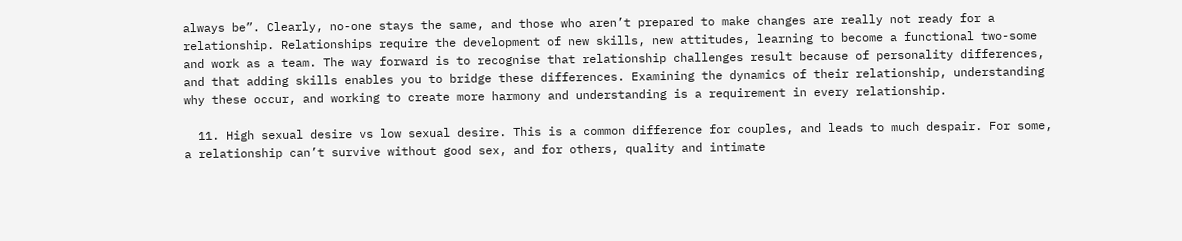always be”. Clearly, no-one stays the same, and those who aren’t prepared to make changes are really not ready for a relationship. Relationships require the development of new skills, new attitudes, learning to become a functional two-some and work as a team. The way forward is to recognise that relationship challenges result because of personality differences, and that adding skills enables you to bridge these differences. Examining the dynamics of their relationship, understanding why these occur, and working to create more harmony and understanding is a requirement in every relationship.

  11. High sexual desire vs low sexual desire. This is a common difference for couples, and leads to much despair. For some, a relationship can’t survive without good sex, and for others, quality and intimate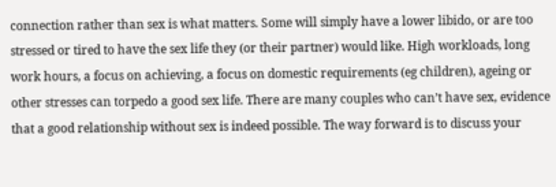connection rather than sex is what matters. Some will simply have a lower libido, or are too stressed or tired to have the sex life they (or their partner) would like. High workloads, long work hours, a focus on achieving, a focus on domestic requirements (eg children), ageing or other stresses can torpedo a good sex life. There are many couples who can’t have sex, evidence that a good relationship without sex is indeed possible. The way forward is to discuss your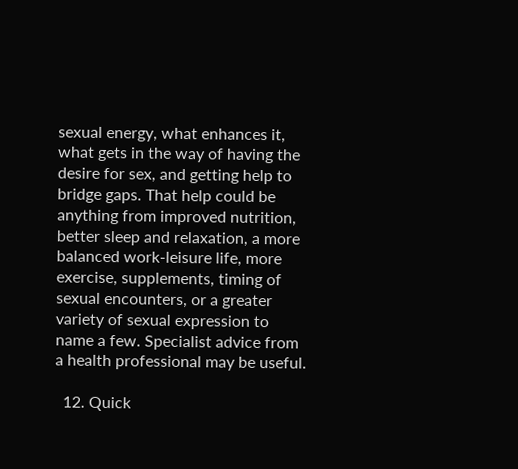sexual energy, what enhances it, what gets in the way of having the desire for sex, and getting help to bridge gaps. That help could be anything from improved nutrition, better sleep and relaxation, a more balanced work-leisure life, more exercise, supplements, timing of sexual encounters, or a greater variety of sexual expression to name a few. Specialist advice from a health professional may be useful.

  12. Quick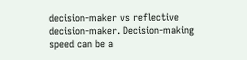decision-maker vs reflective decision-maker. Decision-making speed can be a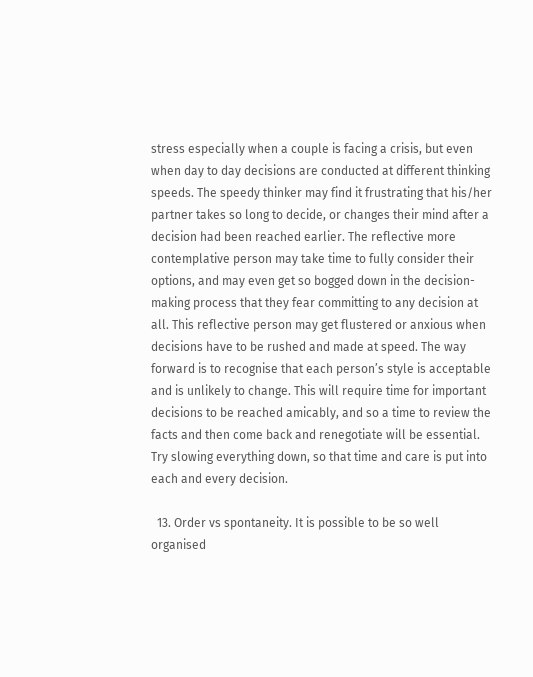stress especially when a couple is facing a crisis, but even when day to day decisions are conducted at different thinking speeds. The speedy thinker may find it frustrating that his/her partner takes so long to decide, or changes their mind after a decision had been reached earlier. The reflective more contemplative person may take time to fully consider their options, and may even get so bogged down in the decision-making process that they fear committing to any decision at all. This reflective person may get flustered or anxious when decisions have to be rushed and made at speed. The way forward is to recognise that each person’s style is acceptable and is unlikely to change. This will require time for important decisions to be reached amicably, and so a time to review the facts and then come back and renegotiate will be essential. Try slowing everything down, so that time and care is put into each and every decision.

  13. Order vs spontaneity. It is possible to be so well organised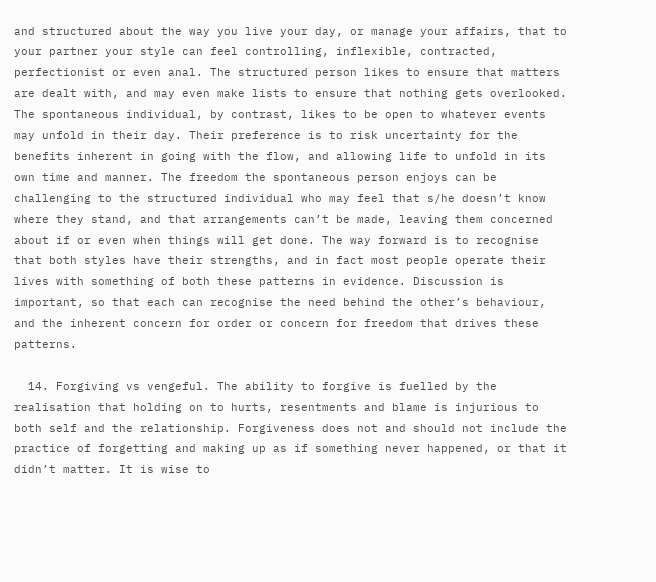and structured about the way you live your day, or manage your affairs, that to your partner your style can feel controlling, inflexible, contracted, perfectionist or even anal. The structured person likes to ensure that matters are dealt with, and may even make lists to ensure that nothing gets overlooked. The spontaneous individual, by contrast, likes to be open to whatever events may unfold in their day. Their preference is to risk uncertainty for the benefits inherent in going with the flow, and allowing life to unfold in its own time and manner. The freedom the spontaneous person enjoys can be challenging to the structured individual who may feel that s/he doesn’t know where they stand, and that arrangements can’t be made, leaving them concerned about if or even when things will get done. The way forward is to recognise that both styles have their strengths, and in fact most people operate their lives with something of both these patterns in evidence. Discussion is important, so that each can recognise the need behind the other’s behaviour, and the inherent concern for order or concern for freedom that drives these patterns.

  14. Forgiving vs vengeful. The ability to forgive is fuelled by the realisation that holding on to hurts, resentments and blame is injurious to both self and the relationship. Forgiveness does not and should not include the practice of forgetting and making up as if something never happened, or that it didn’t matter. It is wise to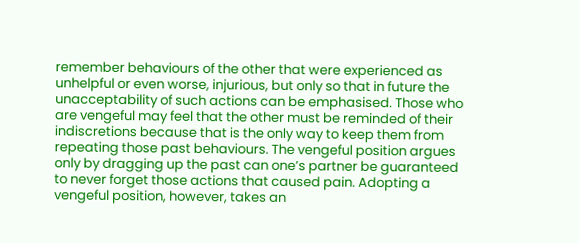remember behaviours of the other that were experienced as unhelpful or even worse, injurious, but only so that in future the unacceptability of such actions can be emphasised. Those who are vengeful may feel that the other must be reminded of their indiscretions because that is the only way to keep them from repeating those past behaviours. The vengeful position argues only by dragging up the past can one’s partner be guaranteed to never forget those actions that caused pain. Adopting a vengeful position, however, takes an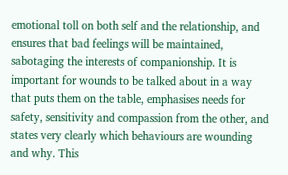emotional toll on both self and the relationship, and ensures that bad feelings will be maintained, sabotaging the interests of companionship. It is important for wounds to be talked about in a way that puts them on the table, emphasises needs for safety, sensitivity and compassion from the other, and states very clearly which behaviours are wounding and why. This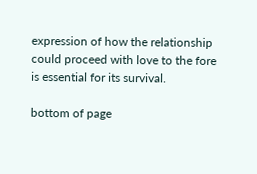expression of how the relationship could proceed with love to the fore is essential for its survival.

bottom of page